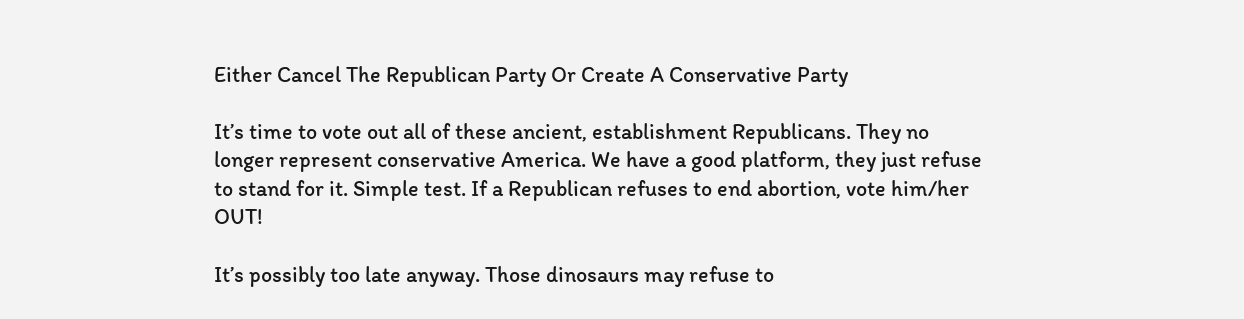Either Cancel The Republican Party Or Create A Conservative Party

It’s time to vote out all of these ancient, establishment Republicans. They no longer represent conservative America. We have a good platform, they just refuse to stand for it. Simple test. If a Republican refuses to end abortion, vote him/her OUT!

It’s possibly too late anyway. Those dinosaurs may refuse to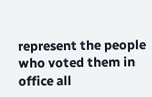represent the people who voted them in office all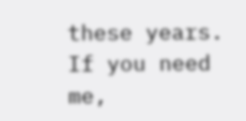these years. If you need me,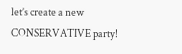let’s create a new CONSERVATIVE party!